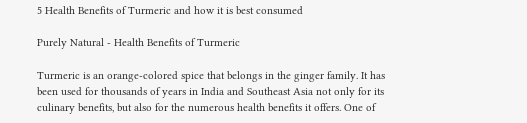5 Health Benefits of Turmeric and how it is best consumed

Purely Natural - Health Benefits of Turmeric

Turmeric is an orange-colored spice that belongs in the ginger family. It has been used for thousands of years in India and Southeast Asia not only for its culinary benefits, but also for the numerous health benefits it offers. One of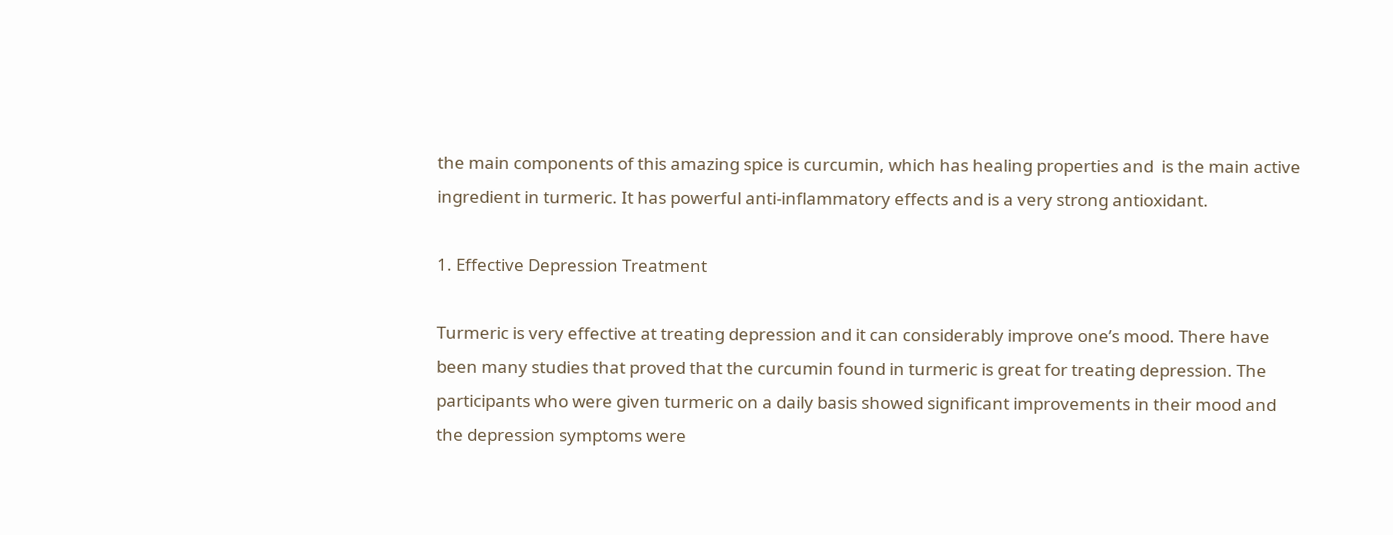the main components of this amazing spice is curcumin, which has healing properties and  is the main active ingredient in turmeric. It has powerful anti-inflammatory effects and is a very strong antioxidant.

1. Effective Depression Treatment

Turmeric is very effective at treating depression and it can considerably improve one’s mood. There have been many studies that proved that the curcumin found in turmeric is great for treating depression. The participants who were given turmeric on a daily basis showed significant improvements in their mood and the depression symptoms were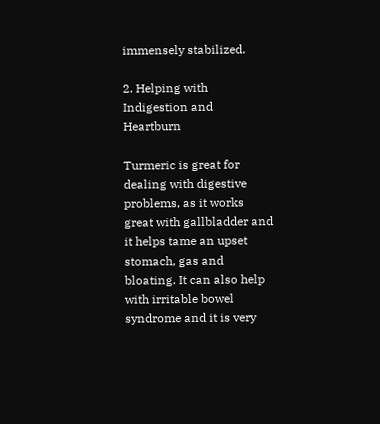immensely stabilized.

2. Helping with Indigestion and Heartburn

Turmeric is great for dealing with digestive problems, as it works great with gallbladder and it helps tame an upset stomach, gas and bloating. It can also help with irritable bowel syndrome and it is very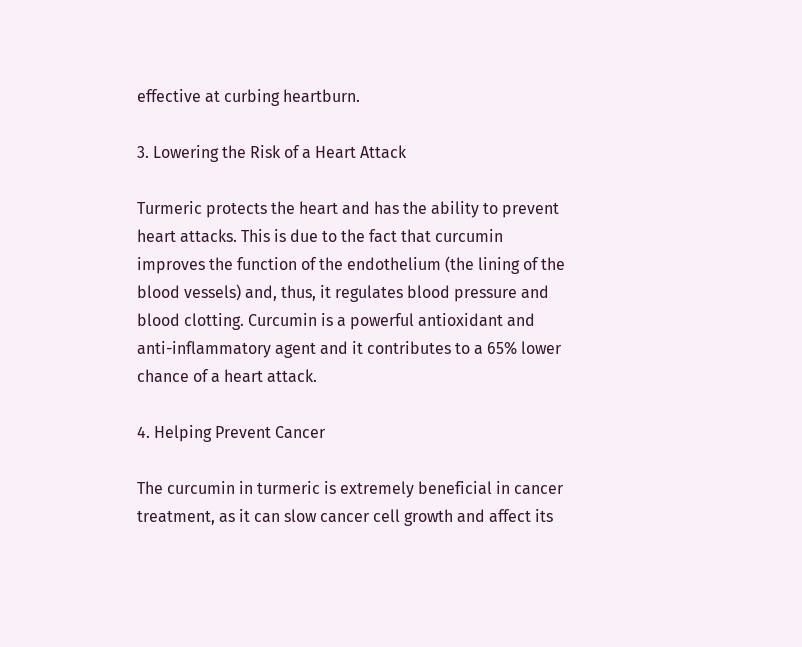effective at curbing heartburn.

3. Lowering the Risk of a Heart Attack

Turmeric protects the heart and has the ability to prevent heart attacks. This is due to the fact that curcumin improves the function of the endothelium (the lining of the blood vessels) and, thus, it regulates blood pressure and blood clotting. Curcumin is a powerful antioxidant and anti-inflammatory agent and it contributes to a 65% lower chance of a heart attack.

4. Helping Prevent Cancer

The curcumin in turmeric is extremely beneficial in cancer treatment, as it can slow cancer cell growth and affect its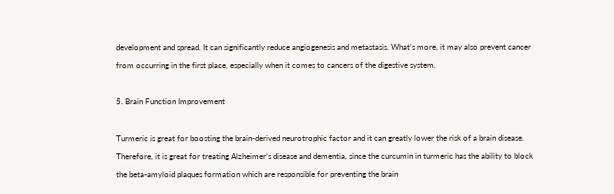development and spread. It can significantly reduce angiogenesis and metastasis. What’s more, it may also prevent cancer from occurring in the first place, especially when it comes to cancers of the digestive system.

5. Brain Function Improvement

Turmeric is great for boosting the brain-derived neurotrophic factor and it can greatly lower the risk of a brain disease. Therefore, it is great for treating Alzheimer’s disease and dementia, since the curcumin in turmeric has the ability to block the beta-amyloid plaques formation which are responsible for preventing the brain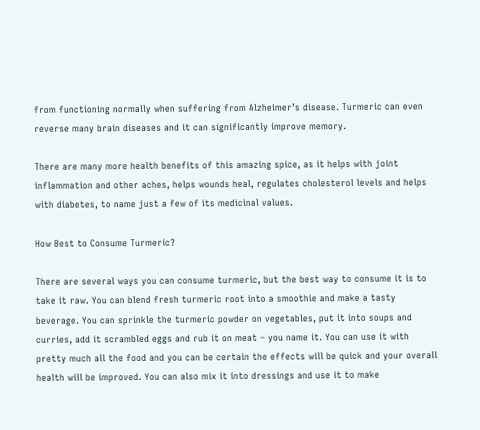from functioning normally when suffering from Alzheimer’s disease. Turmeric can even reverse many brain diseases and it can significantly improve memory.

There are many more health benefits of this amazing spice, as it helps with joint inflammation and other aches, helps wounds heal, regulates cholesterol levels and helps with diabetes, to name just a few of its medicinal values.

How Best to Consume Turmeric?

There are several ways you can consume turmeric, but the best way to consume it is to take it raw. You can blend fresh turmeric root into a smoothie and make a tasty beverage. You can sprinkle the turmeric powder on vegetables, put it into soups and curries, add it scrambled eggs and rub it on meat – you name it. You can use it with pretty much all the food and you can be certain the effects will be quick and your overall health will be improved. You can also mix it into dressings and use it to make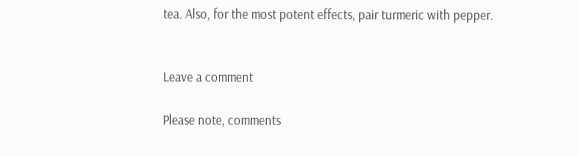tea. Also, for the most potent effects, pair turmeric with pepper.


Leave a comment

Please note, comments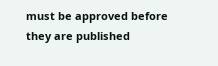must be approved before they are published